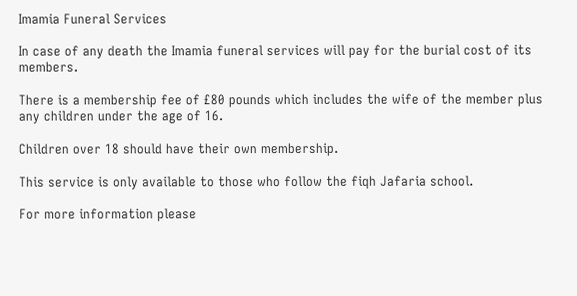Imamia Funeral Services

In case of any death the Imamia funeral services will pay for the burial cost of its members.

There is a membership fee of £80 pounds which includes the wife of the member plus any children under the age of 16.

Children over 18 should have their own membership.

This service is only available to those who follow the fiqh Jafaria school.

For more information please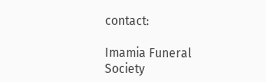contact:

Imamia Funeral Society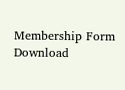Membership Form Download